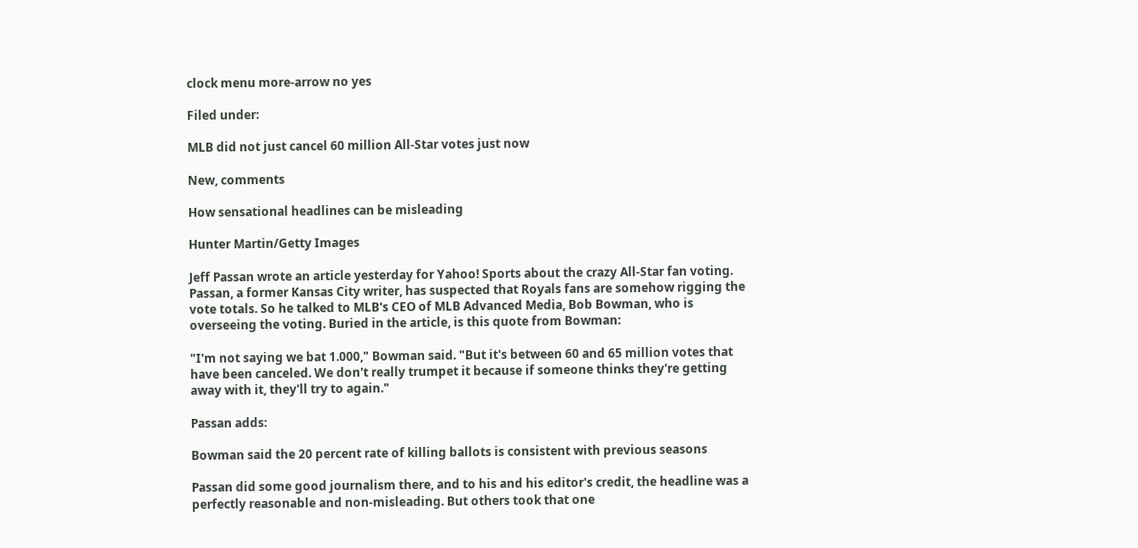clock menu more-arrow no yes

Filed under:

MLB did not just cancel 60 million All-Star votes just now

New, comments

How sensational headlines can be misleading

Hunter Martin/Getty Images

Jeff Passan wrote an article yesterday for Yahoo! Sports about the crazy All-Star fan voting. Passan, a former Kansas City writer, has suspected that Royals fans are somehow rigging the vote totals. So he talked to MLB's CEO of MLB Advanced Media, Bob Bowman, who is overseeing the voting. Buried in the article, is this quote from Bowman:

"I'm not saying we bat 1.000," Bowman said. "But it's between 60 and 65 million votes that have been canceled. We don't really trumpet it because if someone thinks they're getting away with it, they'll try to again."

Passan adds:

Bowman said the 20 percent rate of killing ballots is consistent with previous seasons

Passan did some good journalism there, and to his and his editor's credit, the headline was a perfectly reasonable and non-misleading. But others took that one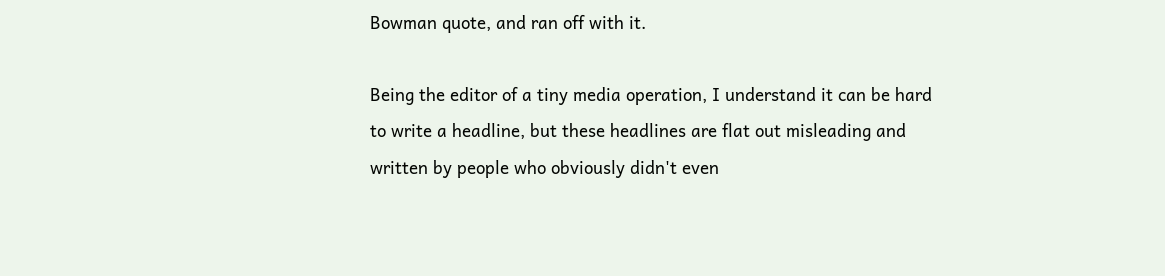Bowman quote, and ran off with it.

Being the editor of a tiny media operation, I understand it can be hard to write a headline, but these headlines are flat out misleading and written by people who obviously didn't even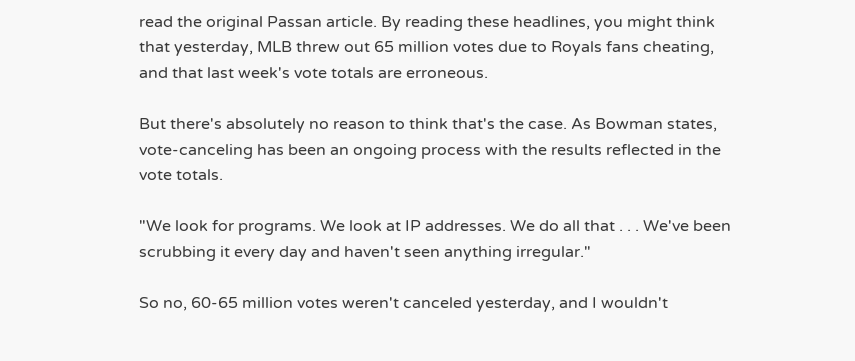read the original Passan article. By reading these headlines, you might think that yesterday, MLB threw out 65 million votes due to Royals fans cheating, and that last week's vote totals are erroneous.

But there's absolutely no reason to think that's the case. As Bowman states, vote-canceling has been an ongoing process with the results reflected in the vote totals.

"We look for programs. We look at IP addresses. We do all that . . . We've been scrubbing it every day and haven't seen anything irregular."

So no, 60-65 million votes weren't canceled yesterday, and I wouldn't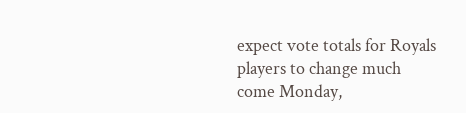expect vote totals for Royals players to change much come Monday,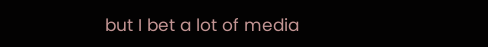but I bet a lot of media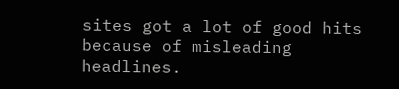sites got a lot of good hits because of misleading headlines.